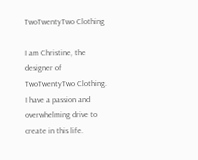TwoTwentyTwo Clothing

I am Christine, the designer of TwoTwentyTwo Clothing. I have a passion and overwhelming drive to create in this life.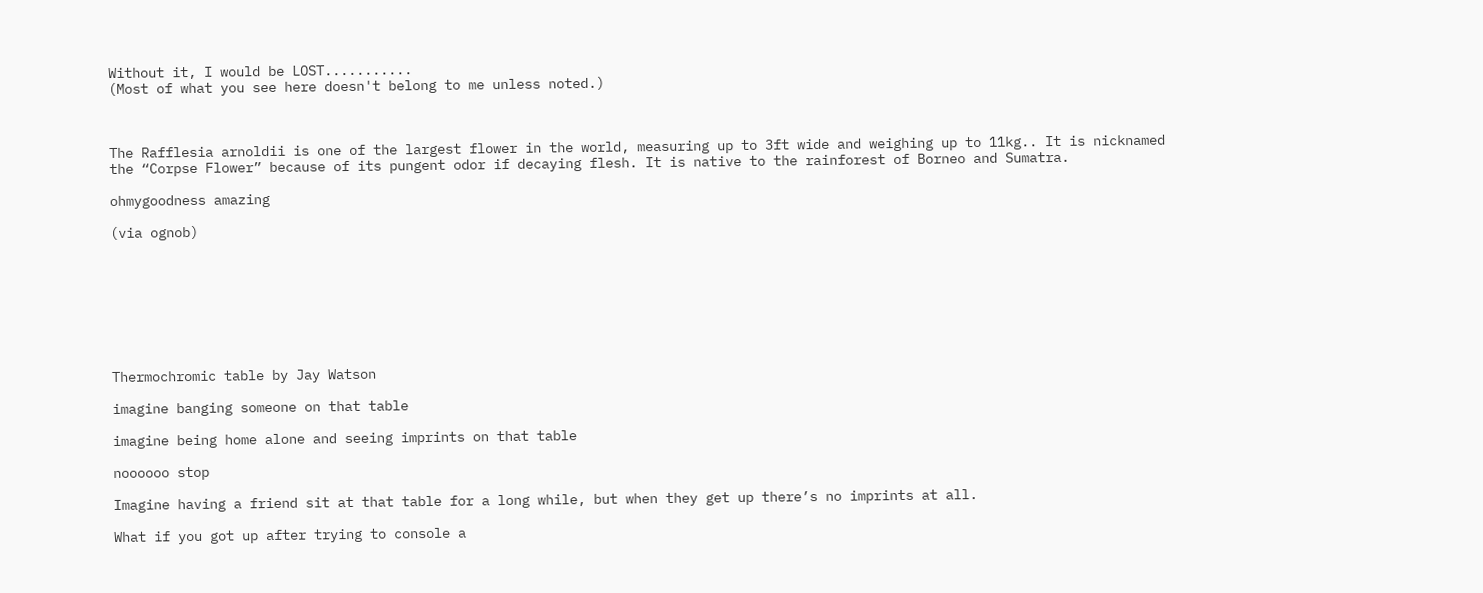Without it, I would be LOST...........
(Most of what you see here doesn't belong to me unless noted.)



The Rafflesia arnoldii is one of the largest flower in the world, measuring up to 3ft wide and weighing up to 11kg.. It is nicknamed the “Corpse Flower” because of its pungent odor if decaying flesh. It is native to the rainforest of Borneo and Sumatra.

ohmygoodness amazing

(via ognob)








Thermochromic table by Jay Watson

imagine banging someone on that table

imagine being home alone and seeing imprints on that table

noooooo stop

Imagine having a friend sit at that table for a long while, but when they get up there’s no imprints at all.

What if you got up after trying to console a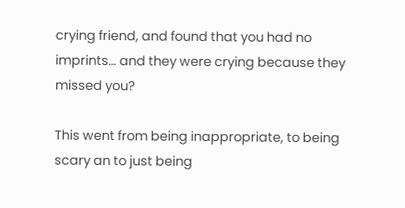crying friend, and found that you had no imprints… and they were crying because they missed you?

This went from being inappropriate, to being scary an to just being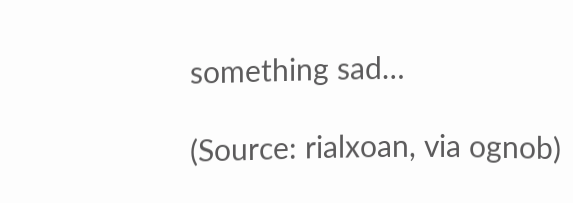something sad…

(Source: rialxoan, via ognob)